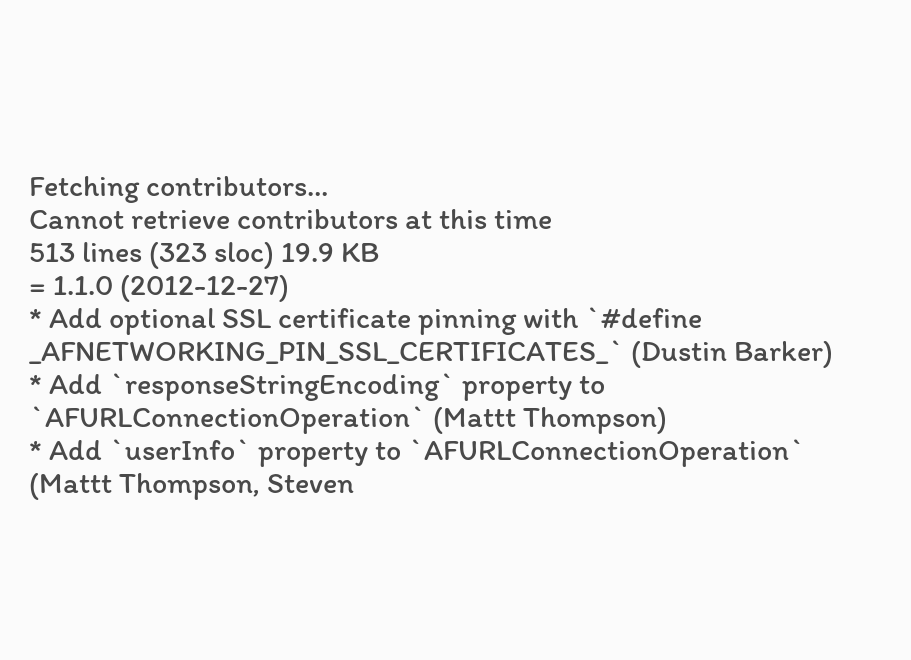Fetching contributors…
Cannot retrieve contributors at this time
513 lines (323 sloc) 19.9 KB
= 1.1.0 (2012-12-27)
* Add optional SSL certificate pinning with `#define _AFNETWORKING_PIN_SSL_CERTIFICATES_` (Dustin Barker)
* Add `responseStringEncoding` property to `AFURLConnectionOperation` (Mattt Thompson)
* Add `userInfo` property to `AFURLConnectionOperation` (Mattt Thompson, Steven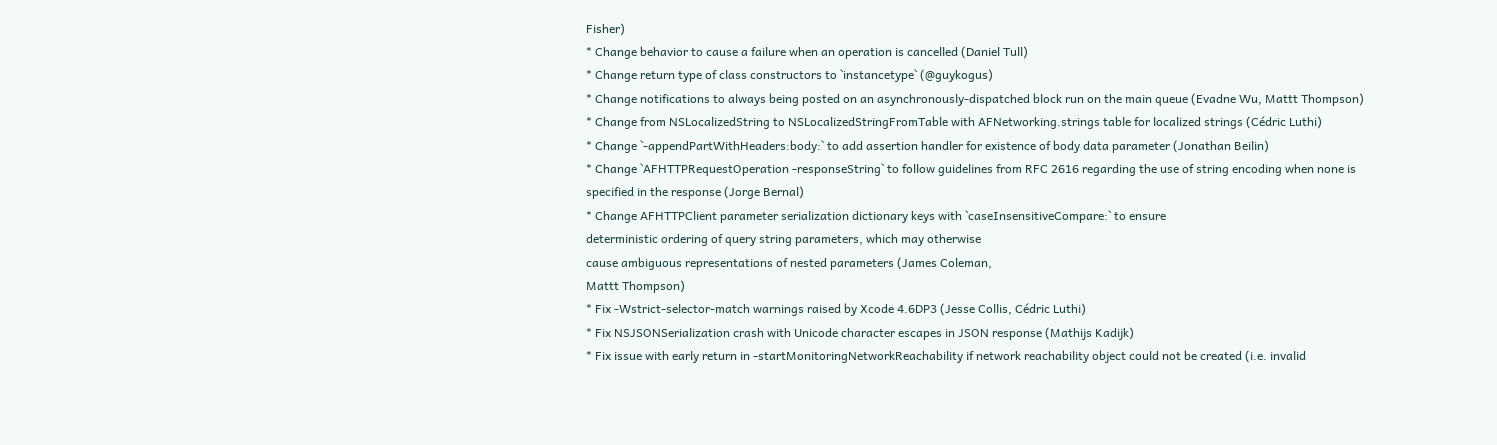Fisher)
* Change behavior to cause a failure when an operation is cancelled (Daniel Tull)
* Change return type of class constructors to `instancetype` (@guykogus)
* Change notifications to always being posted on an asynchronously-dispatched block run on the main queue (Evadne Wu, Mattt Thompson)
* Change from NSLocalizedString to NSLocalizedStringFromTable with AFNetworking.strings table for localized strings (Cédric Luthi)
* Change `-appendPartWithHeaders:body:` to add assertion handler for existence of body data parameter (Jonathan Beilin)
* Change `AFHTTPRequestOperation -responseString` to follow guidelines from RFC 2616 regarding the use of string encoding when none is specified in the response (Jorge Bernal)
* Change AFHTTPClient parameter serialization dictionary keys with `caseInsensitiveCompare:` to ensure
deterministic ordering of query string parameters, which may otherwise
cause ambiguous representations of nested parameters (James Coleman,
Mattt Thompson)
* Fix -Wstrict-selector-match warnings raised by Xcode 4.6DP3 (Jesse Collis, Cédric Luthi)
* Fix NSJSONSerialization crash with Unicode character escapes in JSON response (Mathijs Kadijk)
* Fix issue with early return in -startMonitoringNetworkReachability if network reachability object could not be created (i.e. invalid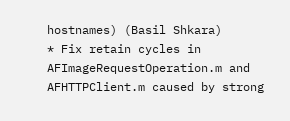hostnames) (Basil Shkara)
* Fix retain cycles in AFImageRequestOperation.m and AFHTTPClient.m caused by strong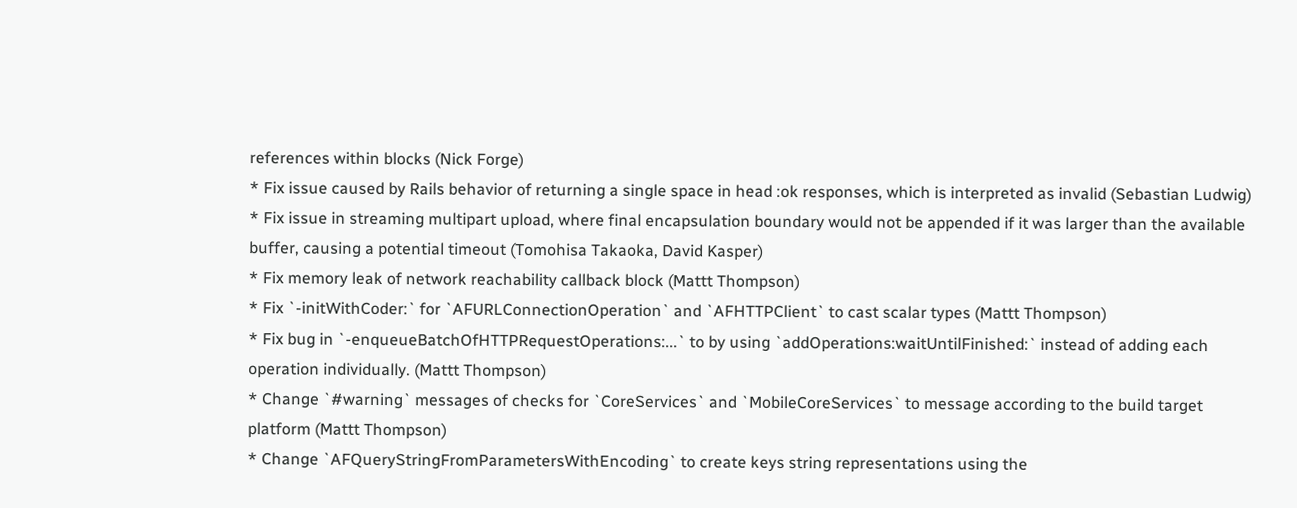references within blocks (Nick Forge)
* Fix issue caused by Rails behavior of returning a single space in head :ok responses, which is interpreted as invalid (Sebastian Ludwig)
* Fix issue in streaming multipart upload, where final encapsulation boundary would not be appended if it was larger than the available buffer, causing a potential timeout (Tomohisa Takaoka, David Kasper)
* Fix memory leak of network reachability callback block (Mattt Thompson)
* Fix `-initWithCoder:` for `AFURLConnectionOperation` and `AFHTTPClient` to cast scalar types (Mattt Thompson)
* Fix bug in `-enqueueBatchOfHTTPRequestOperations:...` to by using `addOperations:waitUntilFinished:` instead of adding each operation individually. (Mattt Thompson)
* Change `#warning` messages of checks for `CoreServices` and `MobileCoreServices` to message according to the build target platform (Mattt Thompson)
* Change `AFQueryStringFromParametersWithEncoding` to create keys string representations using the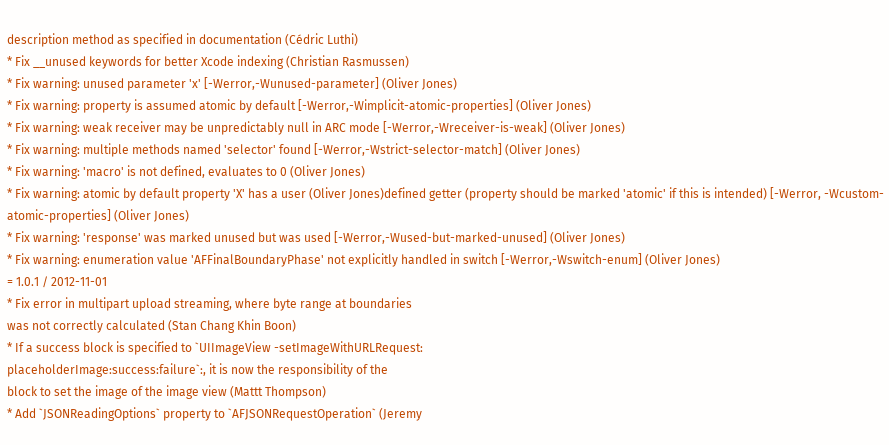description method as specified in documentation (Cédric Luthi)
* Fix __unused keywords for better Xcode indexing (Christian Rasmussen)
* Fix warning: unused parameter 'x' [-Werror,-Wunused-parameter] (Oliver Jones)
* Fix warning: property is assumed atomic by default [-Werror,-Wimplicit-atomic-properties] (Oliver Jones)
* Fix warning: weak receiver may be unpredictably null in ARC mode [-Werror,-Wreceiver-is-weak] (Oliver Jones)
* Fix warning: multiple methods named 'selector' found [-Werror,-Wstrict-selector-match] (Oliver Jones)
* Fix warning: 'macro' is not defined, evaluates to 0 (Oliver Jones)
* Fix warning: atomic by default property 'X' has a user (Oliver Jones)defined getter (property should be marked 'atomic' if this is intended) [-Werror, -Wcustom-atomic-properties] (Oliver Jones)
* Fix warning: 'response' was marked unused but was used [-Werror,-Wused-but-marked-unused] (Oliver Jones)
* Fix warning: enumeration value 'AFFinalBoundaryPhase' not explicitly handled in switch [-Werror,-Wswitch-enum] (Oliver Jones)
= 1.0.1 / 2012-11-01
* Fix error in multipart upload streaming, where byte range at boundaries
was not correctly calculated (Stan Chang Khin Boon)
* If a success block is specified to `UIImageView -setImageWithURLRequest:
placeholderImage:success:failure`:, it is now the responsibility of the
block to set the image of the image view (Mattt Thompson)
* Add `JSONReadingOptions` property to `AFJSONRequestOperation` (Jeremy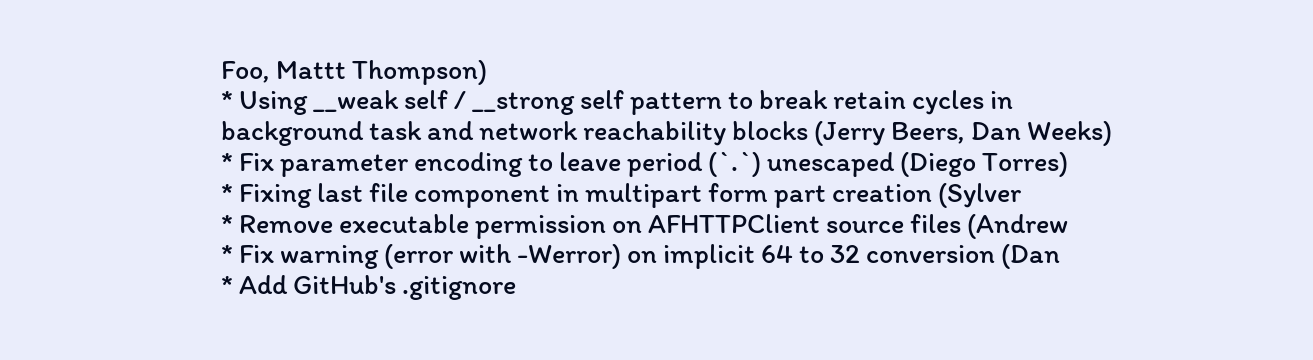Foo, Mattt Thompson)
* Using __weak self / __strong self pattern to break retain cycles in
background task and network reachability blocks (Jerry Beers, Dan Weeks)
* Fix parameter encoding to leave period (`.`) unescaped (Diego Torres)
* Fixing last file component in multipart form part creation (Sylver
* Remove executable permission on AFHTTPClient source files (Andrew
* Fix warning (error with -Werror) on implicit 64 to 32 conversion (Dan
* Add GitHub's .gitignore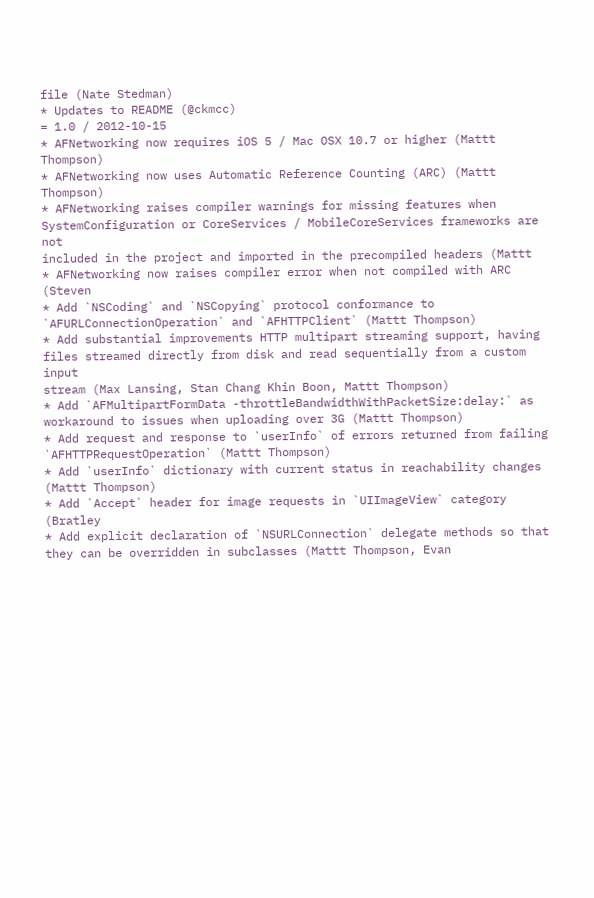file (Nate Stedman)
* Updates to README (@ckmcc)
= 1.0 / 2012-10-15
* AFNetworking now requires iOS 5 / Mac OSX 10.7 or higher (Mattt Thompson)
* AFNetworking now uses Automatic Reference Counting (ARC) (Mattt Thompson)
* AFNetworking raises compiler warnings for missing features when
SystemConfiguration or CoreServices / MobileCoreServices frameworks are not
included in the project and imported in the precompiled headers (Mattt
* AFNetworking now raises compiler error when not compiled with ARC (Steven
* Add `NSCoding` and `NSCopying` protocol conformance to
`AFURLConnectionOperation` and `AFHTTPClient` (Mattt Thompson)
* Add substantial improvements HTTP multipart streaming support, having
files streamed directly from disk and read sequentially from a custom input
stream (Max Lansing, Stan Chang Khin Boon, Mattt Thompson)
* Add `AFMultipartFormData -throttleBandwidthWithPacketSize:delay:` as
workaround to issues when uploading over 3G (Mattt Thompson)
* Add request and response to `userInfo` of errors returned from failing
`AFHTTPRequestOperation` (Mattt Thompson)
* Add `userInfo` dictionary with current status in reachability changes
(Mattt Thompson)
* Add `Accept` header for image requests in `UIImageView` category (Bratley
* Add explicit declaration of `NSURLConnection` delegate methods so that
they can be overridden in subclasses (Mattt Thompson, Evan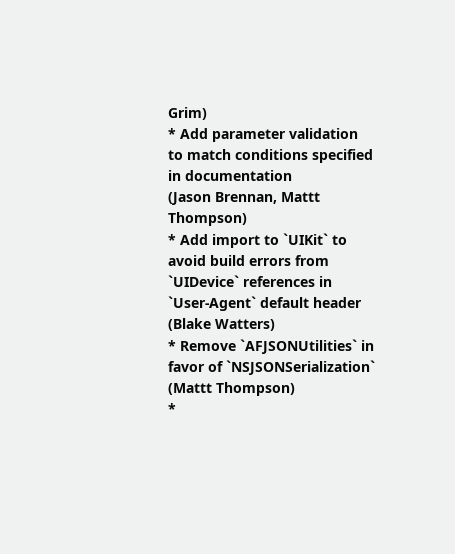Grim)
* Add parameter validation to match conditions specified in documentation
(Jason Brennan, Mattt Thompson)
* Add import to `UIKit` to avoid build errors from `UIDevice` references in
`User-Agent` default header (Blake Watters)
* Remove `AFJSONUtilities` in favor of `NSJSONSerialization` (Mattt Thompson)
*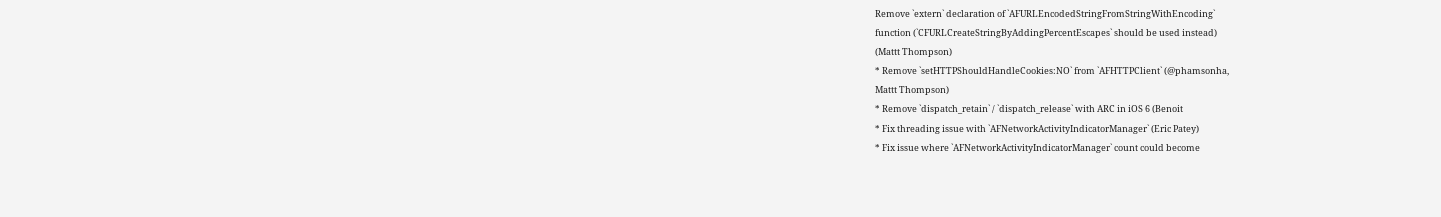Remove `extern` declaration of `AFURLEncodedStringFromStringWithEncoding`
function (`CFURLCreateStringByAddingPercentEscapes` should be used instead)
(Mattt Thompson)
* Remove `setHTTPShouldHandleCookies:NO` from `AFHTTPClient` (@phamsonha,
Mattt Thompson)
* Remove `dispatch_retain` / `dispatch_release` with ARC in iOS 6 (Benoit
* Fix threading issue with `AFNetworkActivityIndicatorManager` (Eric Patey)
* Fix issue where `AFNetworkActivityIndicatorManager` count could become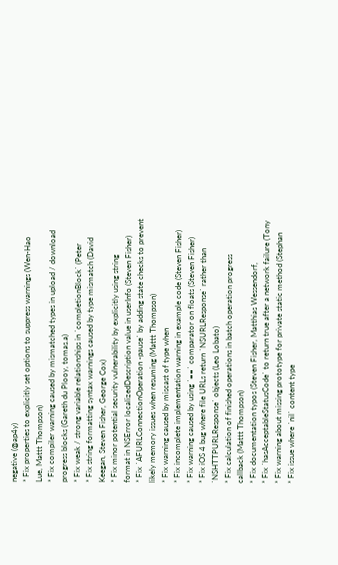negative (@ap4y)
* Fix properties to explicitly set options to suppress warnings (Wen-Hao
Lue, Mattt Thompson)
* Fix compiler warning caused by mismatched types in upload / download
progress blocks (Gareth du Plooy, tomas.a)
* Fix weak / strong variable relationships in `completionBlock` (Peter
* Fix string formatting syntax warnings caused by type mismatch (David
Keegan, Steven Fisher, George Cox)
* Fix minor potential security vulnerability by explicitly using string
format in NSError localizedDescription value in userInfo (Steven Fisher)
* Fix `AFURLConnectionOperation -pause` by adding state checks to prevent
likely memory issues when resuming (Mattt Thompson)
* Fix warning caused by miscast of type when
* Fix incomplete implementation warning in example code (Steven Fisher)
* Fix warning caused by using `==` comparator on floats (Steven Fisher)
* Fix iOS 4 bug where file URLs return `NSURLResponse` rather than
`NSHTTPURLResponse` objects (Leo Lobato)
* Fix calculation of finished operations in batch operation progress
callback (Mattt Thompson)
* Fix documentation typos (Steven Fisher, Matthias Wessendorf,
* Fix `hasAcceptableStatusCode` to return true after a network failure (Tony
* Fix warning about missing prototype for private static method (Stephan
* Fix issue where `nil` content type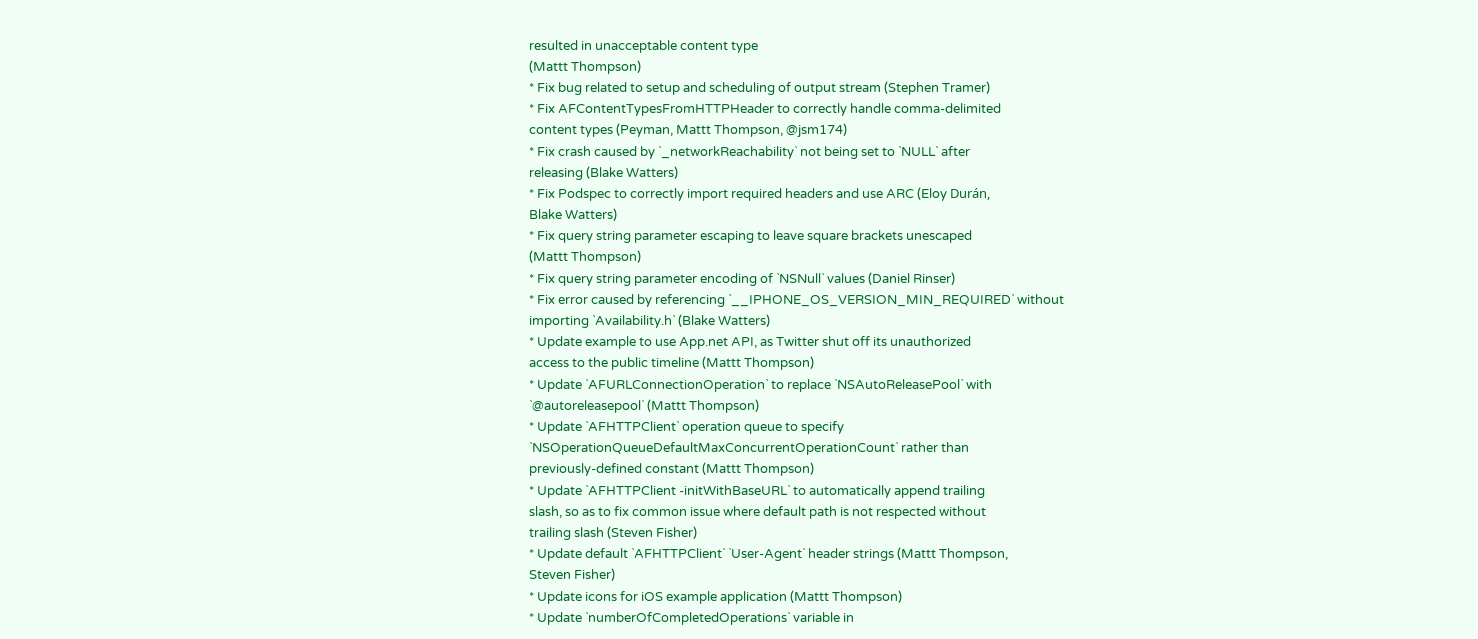resulted in unacceptable content type
(Mattt Thompson)
* Fix bug related to setup and scheduling of output stream (Stephen Tramer)
* Fix AFContentTypesFromHTTPHeader to correctly handle comma-delimited
content types (Peyman, Mattt Thompson, @jsm174)
* Fix crash caused by `_networkReachability` not being set to `NULL` after
releasing (Blake Watters)
* Fix Podspec to correctly import required headers and use ARC (Eloy Durán,
Blake Watters)
* Fix query string parameter escaping to leave square brackets unescaped
(Mattt Thompson)
* Fix query string parameter encoding of `NSNull` values (Daniel Rinser)
* Fix error caused by referencing `__IPHONE_OS_VERSION_MIN_REQUIRED` without
importing `Availability.h` (Blake Watters)
* Update example to use App.net API, as Twitter shut off its unauthorized
access to the public timeline (Mattt Thompson)
* Update `AFURLConnectionOperation` to replace `NSAutoReleasePool` with
`@autoreleasepool` (Mattt Thompson)
* Update `AFHTTPClient` operation queue to specify
`NSOperationQueueDefaultMaxConcurrentOperationCount` rather than
previously-defined constant (Mattt Thompson)
* Update `AFHTTPClient -initWithBaseURL` to automatically append trailing
slash, so as to fix common issue where default path is not respected without
trailing slash (Steven Fisher)
* Update default `AFHTTPClient` `User-Agent` header strings (Mattt Thompson,
Steven Fisher)
* Update icons for iOS example application (Mattt Thompson)
* Update `numberOfCompletedOperations` variable in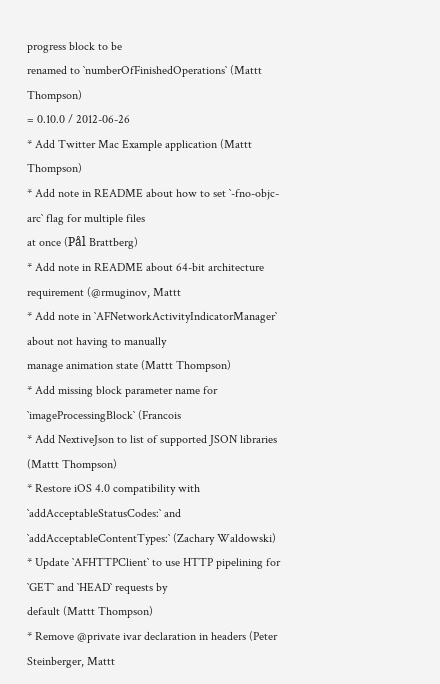progress block to be
renamed to `numberOfFinishedOperations` (Mattt Thompson)
= 0.10.0 / 2012-06-26
* Add Twitter Mac Example application (Mattt Thompson)
* Add note in README about how to set `-fno-objc-arc` flag for multiple files
at once (Pål Brattberg)
* Add note in README about 64-bit architecture requirement (@rmuginov, Mattt
* Add note in `AFNetworkActivityIndicatorManager` about not having to manually
manage animation state (Mattt Thompson)
* Add missing block parameter name for `imageProcessingBlock` (Francois
* Add NextiveJson to list of supported JSON libraries (Mattt Thompson)
* Restore iOS 4.0 compatibility with `addAcceptableStatusCodes:` and
`addAcceptableContentTypes:` (Zachary Waldowski)
* Update `AFHTTPClient` to use HTTP pipelining for `GET` and `HEAD` requests by
default (Mattt Thompson)
* Remove @private ivar declaration in headers (Peter Steinberger, Mattt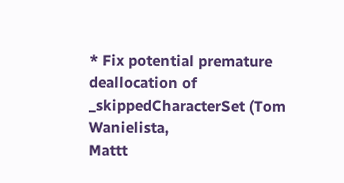* Fix potential premature deallocation of _skippedCharacterSet (Tom Wanielista,
Mattt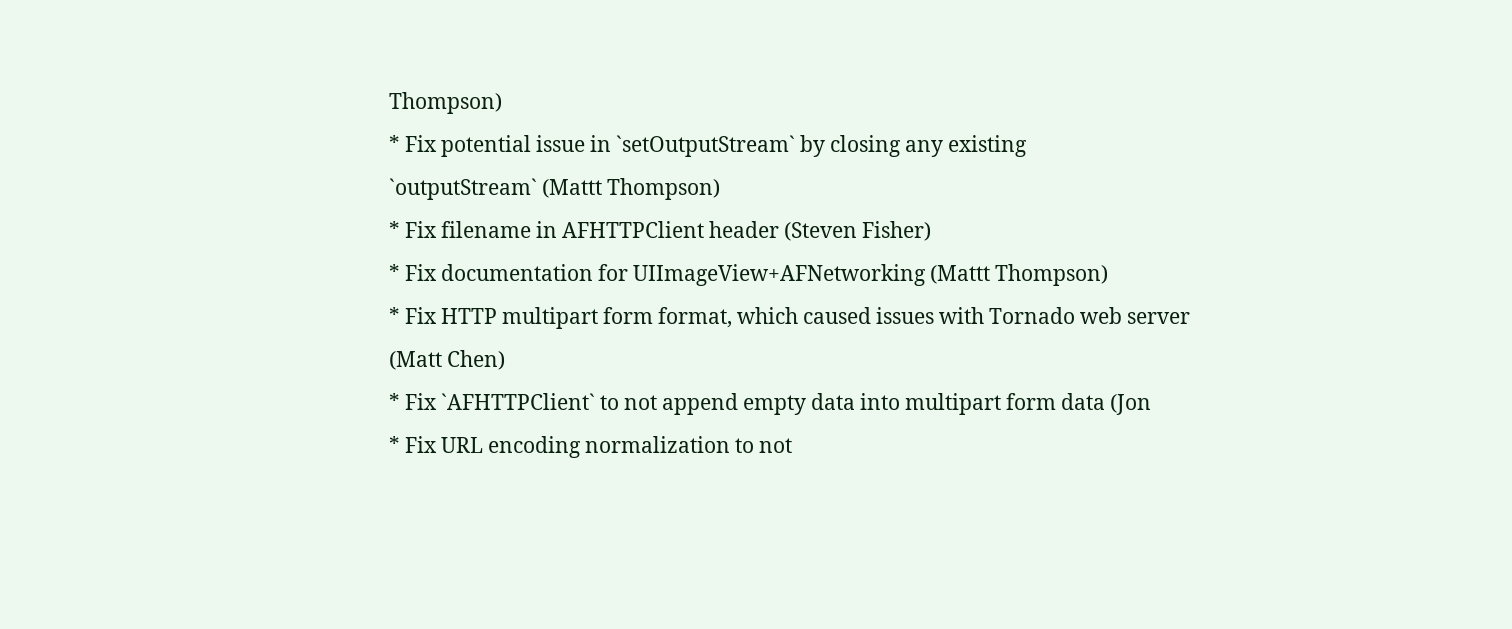Thompson)
* Fix potential issue in `setOutputStream` by closing any existing
`outputStream` (Mattt Thompson)
* Fix filename in AFHTTPClient header (Steven Fisher)
* Fix documentation for UIImageView+AFNetworking (Mattt Thompson)
* Fix HTTP multipart form format, which caused issues with Tornado web server
(Matt Chen)
* Fix `AFHTTPClient` to not append empty data into multipart form data (Jon
* Fix URL encoding normalization to not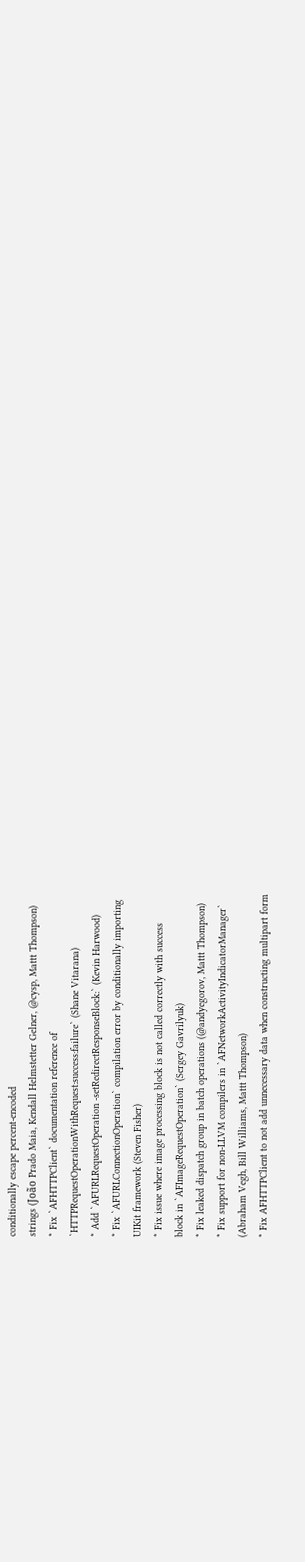conditionally escape percent-encoded
strings (João Prado Maia, Kendall Helmstetter Gelner, @cysp, Mattt Thompson)
* Fix `AFHTTPClient` documentation reference of
`HTTPRequestOperationWithRequest:success:failure` (Shane Vitarana)
* Add `AFURLRequestOperation -setRedirectResponseBlock:` (Kevin Harwood)
* Fix `AFURLConnectionOperation` compilation error by conditionally importing
UIKit framework (Steven Fisher)
* Fix issue where image processing block is not called correctly with success
block in `AFImageRequestOperation` (Sergey Gavrilyuk)
* Fix leaked dispatch group in batch operations (@andyegorov, Mattt Thompson)
* Fix support for non-LLVM compilers in `AFNetworkActivityIndicatorManager`
(Abraham Vegh, Bill Williams, Mattt Thompson)
* Fix AFHTTPClient to not add unnecessary data when constructing multipart form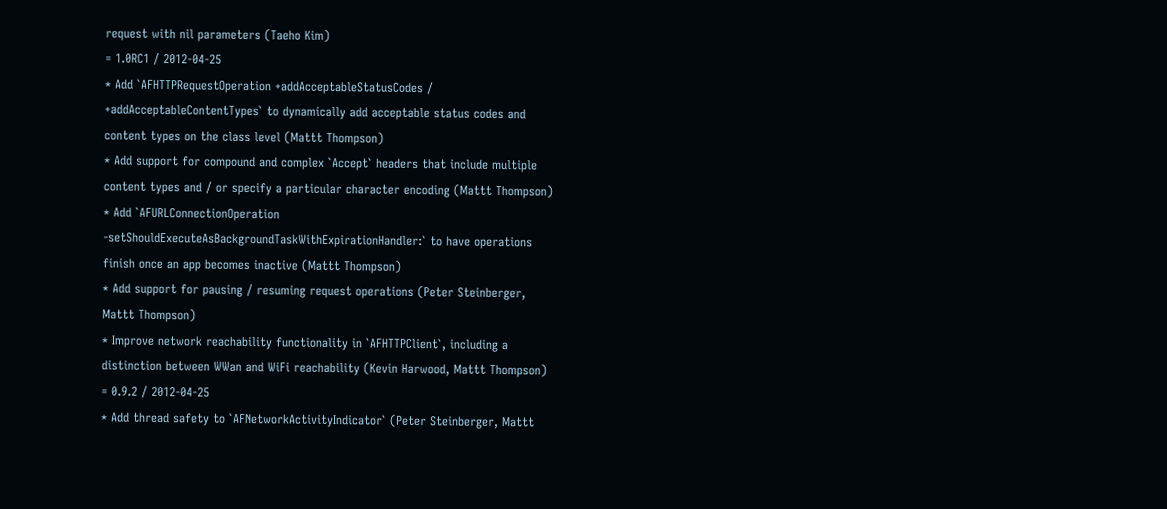request with nil parameters (Taeho Kim)
= 1.0RC1 / 2012-04-25
* Add `AFHTTPRequestOperation +addAcceptableStatusCodes /
+addAcceptableContentTypes` to dynamically add acceptable status codes and
content types on the class level (Mattt Thompson)
* Add support for compound and complex `Accept` headers that include multiple
content types and / or specify a particular character encoding (Mattt Thompson)
* Add `AFURLConnectionOperation
-setShouldExecuteAsBackgroundTaskWithExpirationHandler:` to have operations
finish once an app becomes inactive (Mattt Thompson)
* Add support for pausing / resuming request operations (Peter Steinberger,
Mattt Thompson)
* Improve network reachability functionality in `AFHTTPClient`, including a
distinction between WWan and WiFi reachability (Kevin Harwood, Mattt Thompson)
= 0.9.2 / 2012-04-25
* Add thread safety to `AFNetworkActivityIndicator` (Peter Steinberger, Mattt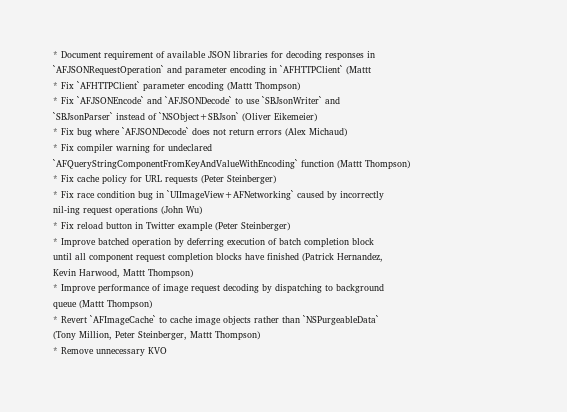* Document requirement of available JSON libraries for decoding responses in
`AFJSONRequestOperation` and parameter encoding in `AFHTTPClient` (Mattt
* Fix `AFHTTPClient` parameter encoding (Mattt Thompson)
* Fix `AFJSONEncode` and `AFJSONDecode` to use `SBJsonWriter` and
`SBJsonParser` instead of `NSObject+SBJson` (Oliver Eikemeier)
* Fix bug where `AFJSONDecode` does not return errors (Alex Michaud)
* Fix compiler warning for undeclared
`AFQueryStringComponentFromKeyAndValueWithEncoding` function (Mattt Thompson)
* Fix cache policy for URL requests (Peter Steinberger)
* Fix race condition bug in `UIImageView+AFNetworking` caused by incorrectly
nil-ing request operations (John Wu)
* Fix reload button in Twitter example (Peter Steinberger)
* Improve batched operation by deferring execution of batch completion block
until all component request completion blocks have finished (Patrick Hernandez,
Kevin Harwood, Mattt Thompson)
* Improve performance of image request decoding by dispatching to background
queue (Mattt Thompson)
* Revert `AFImageCache` to cache image objects rather than `NSPurgeableData`
(Tony Million, Peter Steinberger, Mattt Thompson)
* Remove unnecessary KVO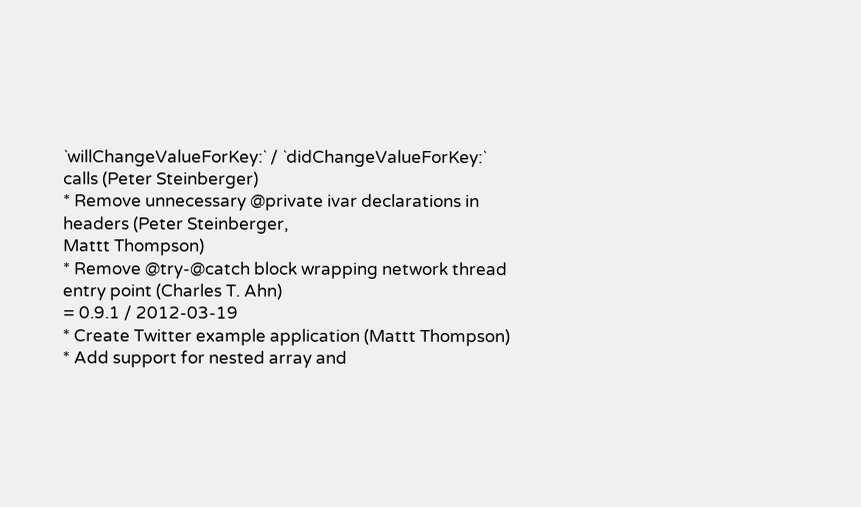`willChangeValueForKey:` / `didChangeValueForKey:`
calls (Peter Steinberger)
* Remove unnecessary @private ivar declarations in headers (Peter Steinberger,
Mattt Thompson)
* Remove @try-@catch block wrapping network thread entry point (Charles T. Ahn)
= 0.9.1 / 2012-03-19
* Create Twitter example application (Mattt Thompson)
* Add support for nested array and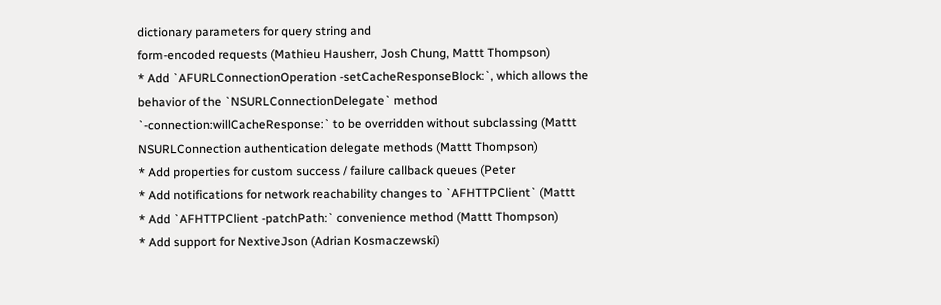dictionary parameters for query string and
form-encoded requests (Mathieu Hausherr, Josh Chung, Mattt Thompson)
* Add `AFURLConnectionOperation -setCacheResponseBlock:`, which allows the
behavior of the `NSURLConnectionDelegate` method
`-connection:willCacheResponse:` to be overridden without subclassing (Mattt
NSURLConnection authentication delegate methods (Mattt Thompson)
* Add properties for custom success / failure callback queues (Peter
* Add notifications for network reachability changes to `AFHTTPClient` (Mattt
* Add `AFHTTPClient -patchPath:` convenience method (Mattt Thompson)
* Add support for NextiveJson (Adrian Kosmaczewski)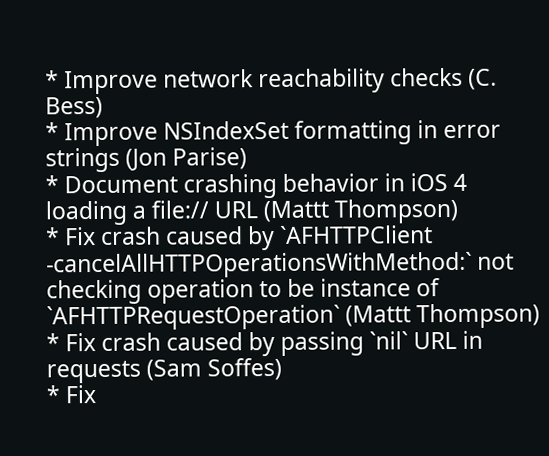* Improve network reachability checks (C. Bess)
* Improve NSIndexSet formatting in error strings (Jon Parise)
* Document crashing behavior in iOS 4 loading a file:// URL (Mattt Thompson)
* Fix crash caused by `AFHTTPClient -cancelAllHTTPOperationsWithMethod:` not
checking operation to be instance of `AFHTTPRequestOperation` (Mattt Thompson)
* Fix crash caused by passing `nil` URL in requests (Sam Soffes)
* Fix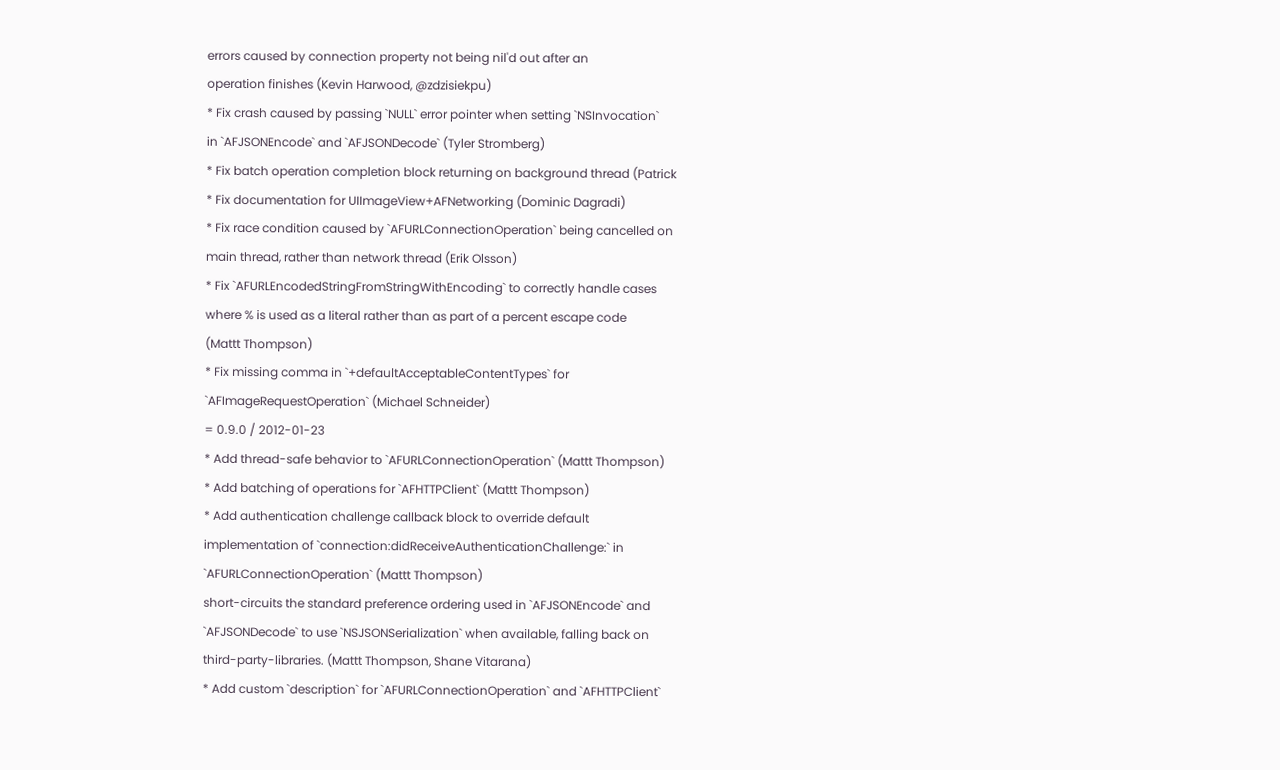errors caused by connection property not being nil'd out after an
operation finishes (Kevin Harwood, @zdzisiekpu)
* Fix crash caused by passing `NULL` error pointer when setting `NSInvocation`
in `AFJSONEncode` and `AFJSONDecode` (Tyler Stromberg)
* Fix batch operation completion block returning on background thread (Patrick
* Fix documentation for UIImageView+AFNetworking (Dominic Dagradi)
* Fix race condition caused by `AFURLConnectionOperation` being cancelled on
main thread, rather than network thread (Erik Olsson)
* Fix `AFURLEncodedStringFromStringWithEncoding` to correctly handle cases
where % is used as a literal rather than as part of a percent escape code
(Mattt Thompson)
* Fix missing comma in `+defaultAcceptableContentTypes` for
`AFImageRequestOperation` (Michael Schneider)
= 0.9.0 / 2012-01-23
* Add thread-safe behavior to `AFURLConnectionOperation` (Mattt Thompson)
* Add batching of operations for `AFHTTPClient` (Mattt Thompson)
* Add authentication challenge callback block to override default
implementation of `connection:didReceiveAuthenticationChallenge:` in
`AFURLConnectionOperation` (Mattt Thompson)
short-circuits the standard preference ordering used in `AFJSONEncode` and
`AFJSONDecode` to use `NSJSONSerialization` when available, falling back on
third-party-libraries. (Mattt Thompson, Shane Vitarana)
* Add custom `description` for `AFURLConnectionOperation` and `AFHTTPClient`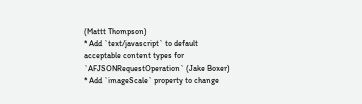(Mattt Thompson)
* Add `text/javascript` to default acceptable content types for
`AFJSONRequestOperation` (Jake Boxer)
* Add `imageScale` property to change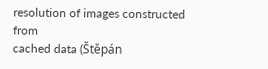resolution of images constructed from
cached data (Štěpán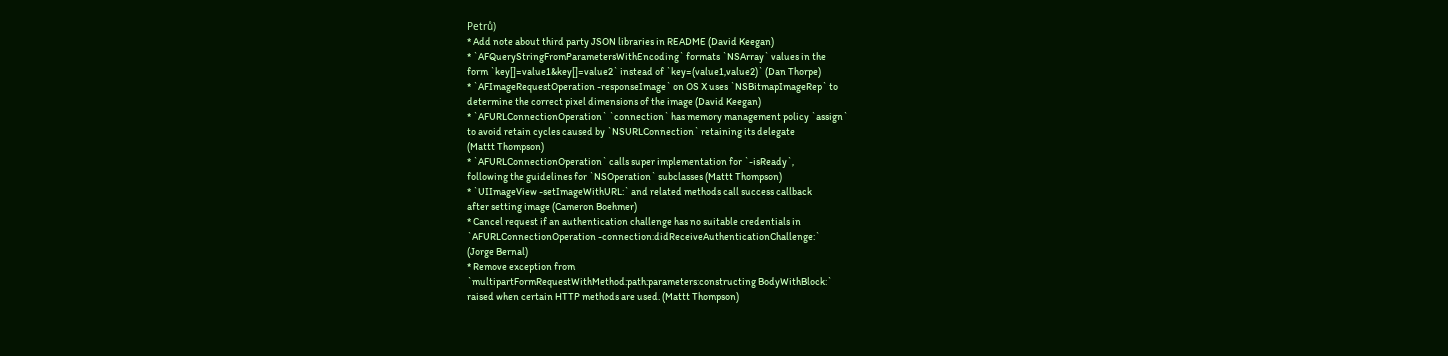Petrů)
* Add note about third party JSON libraries in README (David Keegan)
* `AFQueryStringFromParametersWithEncoding` formats `NSArray` values in the
form `key[]=value1&key[]=value2` instead of `key=(value1,value2)` (Dan Thorpe)
* `AFImageRequestOperation -responseImage` on OS X uses `NSBitmapImageRep` to
determine the correct pixel dimensions of the image (David Keegan)
* `AFURLConnectionOperation` `connection` has memory management policy `assign`
to avoid retain cycles caused by `NSURLConnection` retaining its delegate
(Mattt Thompson)
* `AFURLConnectionOperation` calls super implementation for `-isReady`,
following the guidelines for `NSOperation` subclasses (Mattt Thompson)
* `UIImageView -setImageWithURL:` and related methods call success callback
after setting image (Cameron Boehmer)
* Cancel request if an authentication challenge has no suitable credentials in
`AFURLConnectionOperation -connection:didReceiveAuthenticationChallenge:`
(Jorge Bernal)
* Remove exception from
`multipartFormRequestWithMethod:path:parameters:constructing BodyWithBlock:`
raised when certain HTTP methods are used. (Mattt Thompson)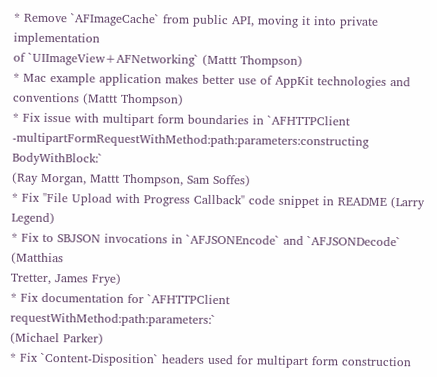* Remove `AFImageCache` from public API, moving it into private implementation
of `UIImageView+AFNetworking` (Mattt Thompson)
* Mac example application makes better use of AppKit technologies and
conventions (Mattt Thompson)
* Fix issue with multipart form boundaries in `AFHTTPClient
-multipartFormRequestWithMethod:path:parameters:constructing BodyWithBlock:`
(Ray Morgan, Mattt Thompson, Sam Soffes)
* Fix "File Upload with Progress Callback" code snippet in README (Larry Legend)
* Fix to SBJSON invocations in `AFJSONEncode` and `AFJSONDecode` (Matthias
Tretter, James Frye)
* Fix documentation for `AFHTTPClient requestWithMethod:path:parameters:`
(Michael Parker)
* Fix `Content-Disposition` headers used for multipart form construction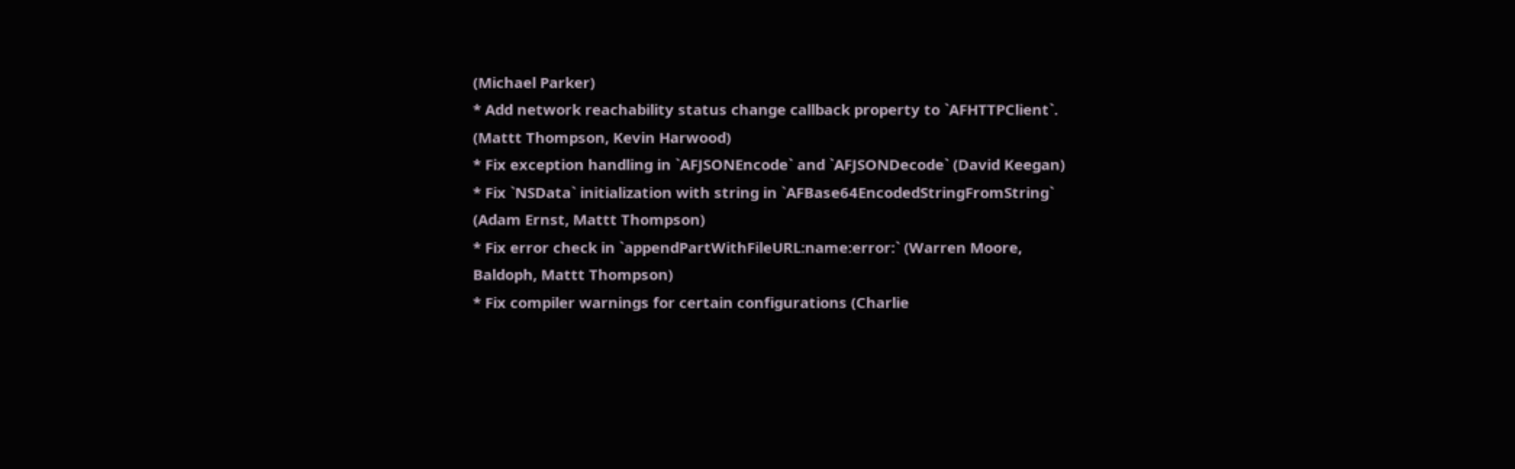(Michael Parker)
* Add network reachability status change callback property to `AFHTTPClient`.
(Mattt Thompson, Kevin Harwood)
* Fix exception handling in `AFJSONEncode` and `AFJSONDecode` (David Keegan)
* Fix `NSData` initialization with string in `AFBase64EncodedStringFromString`
(Adam Ernst, Mattt Thompson)
* Fix error check in `appendPartWithFileURL:name:error:` (Warren Moore,
Baldoph, Mattt Thompson)
* Fix compiler warnings for certain configurations (Charlie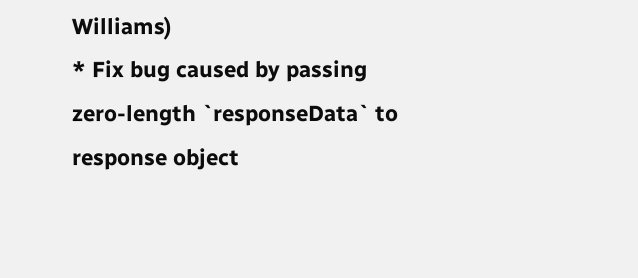Williams)
* Fix bug caused by passing zero-length `responseData` to response object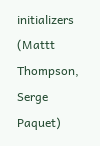initializers (Mattt Thompson, Serge Paquet)